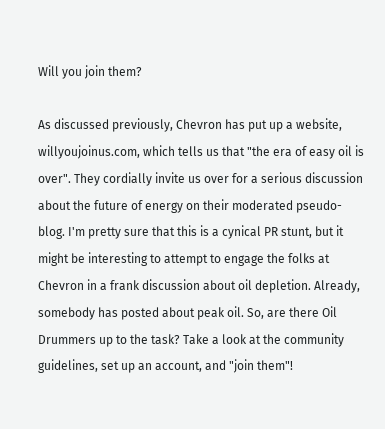Will you join them?

As discussed previously, Chevron has put up a website, willyoujoinus.com, which tells us that "the era of easy oil is over". They cordially invite us over for a serious discussion about the future of energy on their moderated pseudo-blog. I'm pretty sure that this is a cynical PR stunt, but it might be interesting to attempt to engage the folks at Chevron in a frank discussion about oil depletion. Already, somebody has posted about peak oil. So, are there Oil Drummers up to the task? Take a look at the community guidelines, set up an account, and "join them"!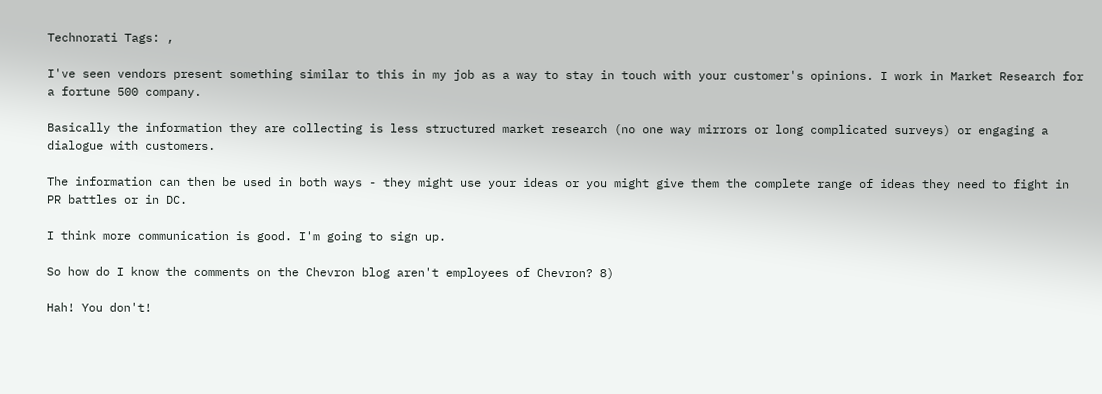Technorati Tags: ,

I've seen vendors present something similar to this in my job as a way to stay in touch with your customer's opinions. I work in Market Research for a fortune 500 company.

Basically the information they are collecting is less structured market research (no one way mirrors or long complicated surveys) or engaging a dialogue with customers.

The information can then be used in both ways - they might use your ideas or you might give them the complete range of ideas they need to fight in PR battles or in DC.

I think more communication is good. I'm going to sign up.

So how do I know the comments on the Chevron blog aren't employees of Chevron? 8)

Hah! You don't!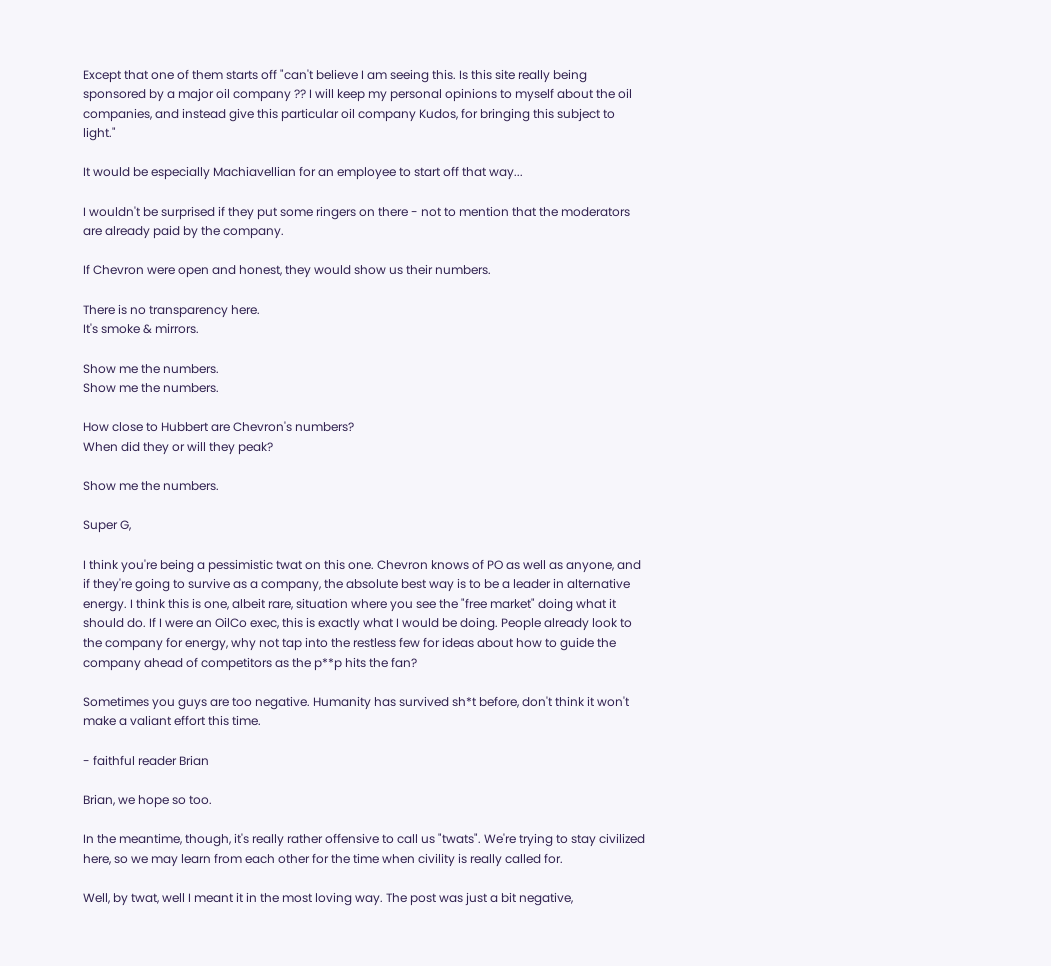Except that one of them starts off "can't believe I am seeing this. Is this site really being sponsored by a major oil company ?? I will keep my personal opinions to myself about the oil companies, and instead give this particular oil company Kudos, for bringing this subject to light."

It would be especially Machiavellian for an employee to start off that way...

I wouldn't be surprised if they put some ringers on there - not to mention that the moderators are already paid by the company.

If Chevron were open and honest, they would show us their numbers.

There is no transparency here.
It's smoke & mirrors.

Show me the numbers.
Show me the numbers.

How close to Hubbert are Chevron's numbers?
When did they or will they peak?

Show me the numbers.

Super G,

I think you're being a pessimistic twat on this one. Chevron knows of PO as well as anyone, and if they're going to survive as a company, the absolute best way is to be a leader in alternative energy. I think this is one, albeit rare, situation where you see the "free market" doing what it should do. If I were an OilCo exec, this is exactly what I would be doing. People already look to the company for energy, why not tap into the restless few for ideas about how to guide the company ahead of competitors as the p**p hits the fan?

Sometimes you guys are too negative. Humanity has survived sh*t before, don't think it won't make a valiant effort this time.

- faithful reader Brian

Brian, we hope so too.

In the meantime, though, it's really rather offensive to call us "twats". We're trying to stay civilized here, so we may learn from each other for the time when civility is really called for.

Well, by twat, well I meant it in the most loving way. The post was just a bit negative,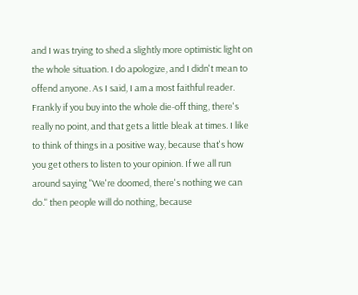and I was trying to shed a slightly more optimistic light on the whole situation. I do apologize, and I didn't mean to offend anyone. As I said, I am a most faithful reader. Frankly if you buy into the whole die-off thing, there's really no point, and that gets a little bleak at times. I like to think of things in a positive way, because that's how you get others to listen to your opinion. If we all run around saying "We're doomed, there's nothing we can do." then people will do nothing, because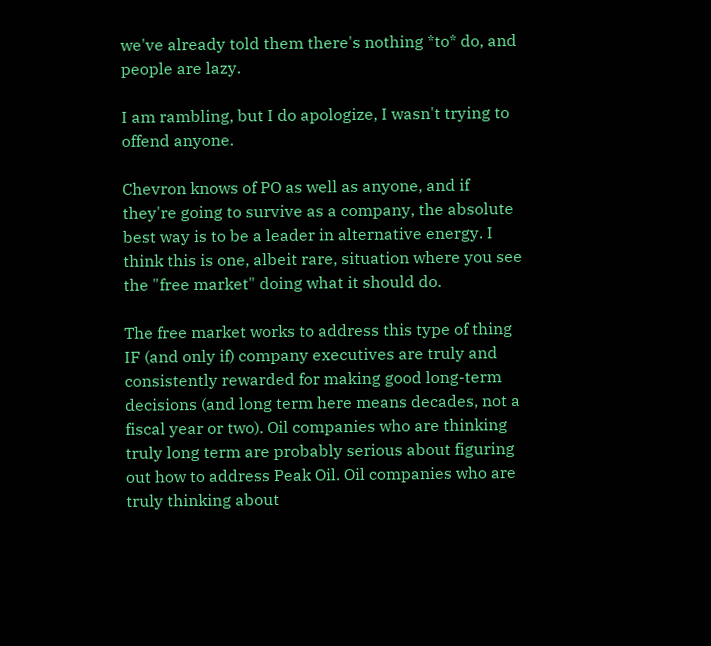we've already told them there's nothing *to* do, and people are lazy.

I am rambling, but I do apologize, I wasn't trying to offend anyone.

Chevron knows of PO as well as anyone, and if they're going to survive as a company, the absolute best way is to be a leader in alternative energy. I think this is one, albeit rare, situation where you see the "free market" doing what it should do.

The free market works to address this type of thing IF (and only if) company executives are truly and consistently rewarded for making good long-term decisions (and long term here means decades, not a fiscal year or two). Oil companies who are thinking truly long term are probably serious about figuring out how to address Peak Oil. Oil companies who are truly thinking about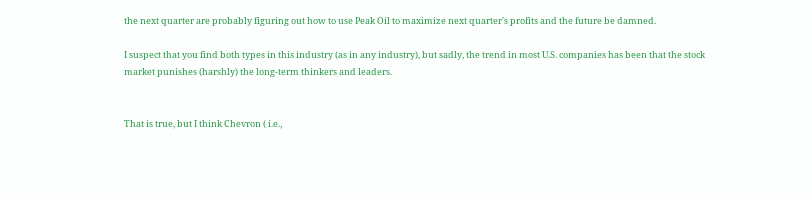the next quarter are probably figuring out how to use Peak Oil to maximize next quarter's profits and the future be damned.

I suspect that you find both types in this industry (as in any industry), but sadly, the trend in most U.S. companies has been that the stock market punishes (harshly) the long-term thinkers and leaders.


That is true, but I think Chevron ( i.e.,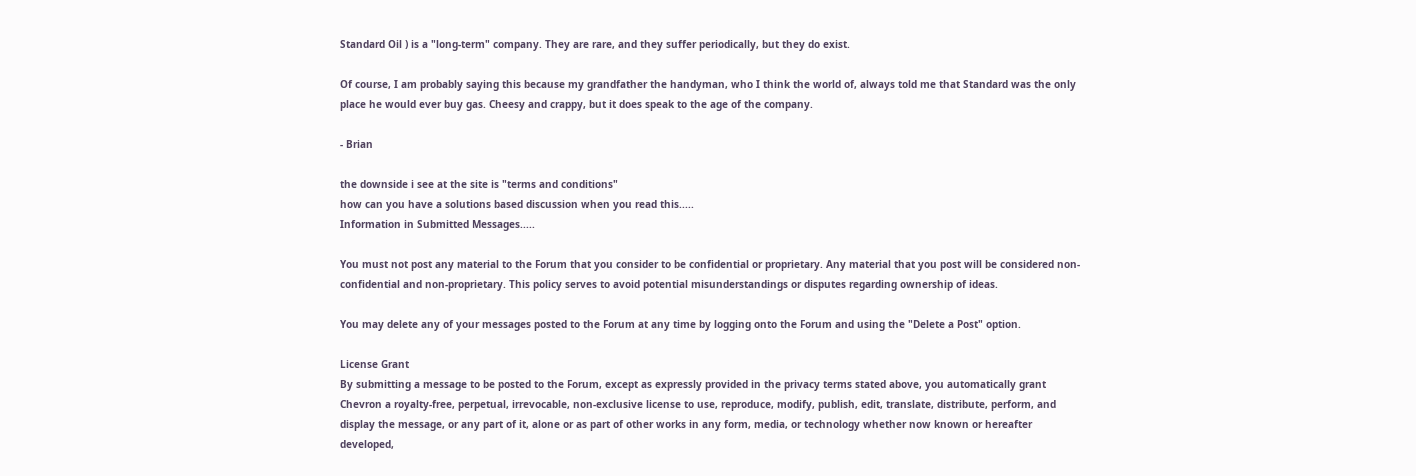Standard Oil ) is a "long-term" company. They are rare, and they suffer periodically, but they do exist.

Of course, I am probably saying this because my grandfather the handyman, who I think the world of, always told me that Standard was the only place he would ever buy gas. Cheesy and crappy, but it does speak to the age of the company.

- Brian

the downside i see at the site is "terms and conditions"
how can you have a solutions based discussion when you read this.....
Information in Submitted Messages.....

You must not post any material to the Forum that you consider to be confidential or proprietary. Any material that you post will be considered non-confidential and non-proprietary. This policy serves to avoid potential misunderstandings or disputes regarding ownership of ideas.

You may delete any of your messages posted to the Forum at any time by logging onto the Forum and using the "Delete a Post" option.

License Grant
By submitting a message to be posted to the Forum, except as expressly provided in the privacy terms stated above, you automatically grant Chevron a royalty-free, perpetual, irrevocable, non-exclusive license to use, reproduce, modify, publish, edit, translate, distribute, perform, and display the message, or any part of it, alone or as part of other works in any form, media, or technology whether now known or hereafter developed,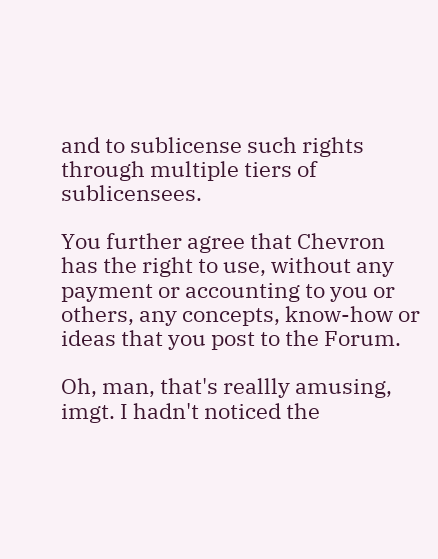and to sublicense such rights through multiple tiers of sublicensees.

You further agree that Chevron has the right to use, without any payment or accounting to you or others, any concepts, know-how or ideas that you post to the Forum.

Oh, man, that's reallly amusing, imgt. I hadn't noticed the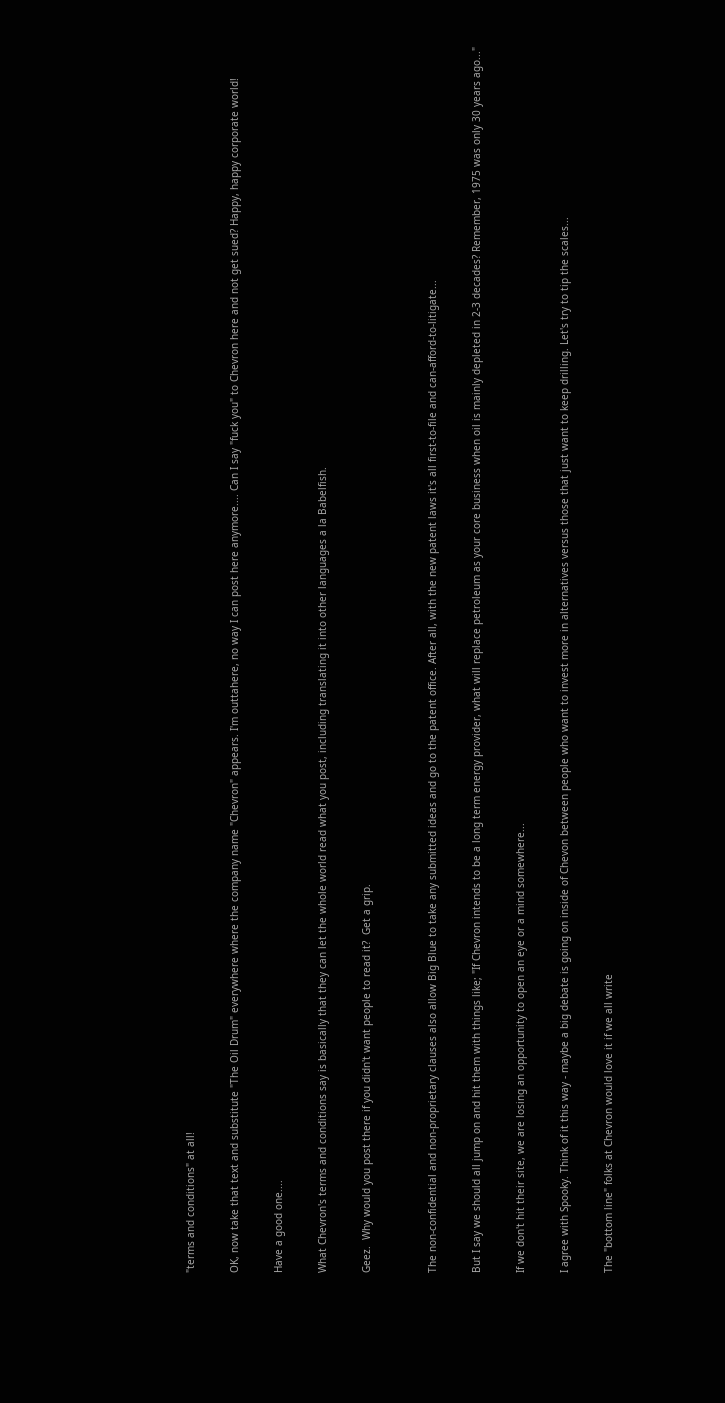"terms and conditions" at all!

OK, now take that text and substitute "The Oil Drum" everywhere where the company name "Chevron" appears. I'm outtahere, no way I can post here anymore.... Can I say "fuck you" to Chevron here and not get sued? Happy, happy corporate world!

Have a good one....

What Chevron's terms and conditions say is basically that they can let the whole world read what you post, including translating it into other languages a la Babelfish.

Geez.  Why would you post there if you didn't want people to read it?  Get a grip.


The non-confidential and non-proprietary clauses also allow Big Blue to take any submitted ideas and go to the patent office. After all, with the new patent laws it's all first-to-file and can-afford-to-litigate...

But I say we should all jump on and hit them with things like; "If Chevron intends to be a long term energy provider, what will replace petroleum as your core business when oil is mainly depleted in 2-3 decades? Remember, 1975 was only 30 years ago..."

If we don't hit their site, we are losing an opportunity to open an eye or a mind somewhere...

I agree with Spooky. Think of it this way - maybe a big debate is going on inside of Chevon between people who want to invest more in alternatives versus those that just want to keep drilling. Let's try to tip the scales...

The "bottom line" folks at Chevron would love it if we all write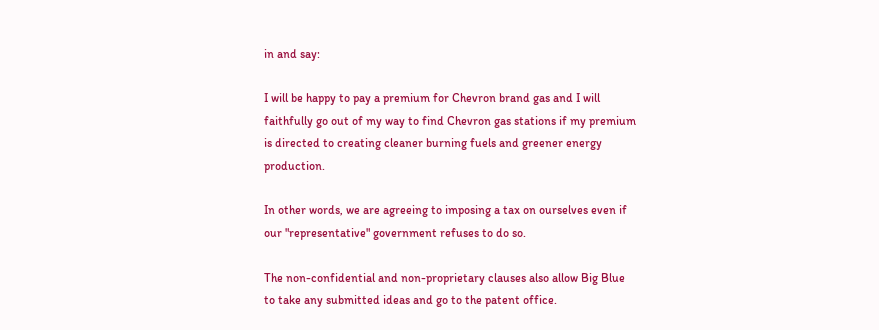in and say:

I will be happy to pay a premium for Chevron brand gas and I will faithfully go out of my way to find Chevron gas stations if my premium is directed to creating cleaner burning fuels and greener energy production.

In other words, we are agreeing to imposing a tax on ourselves even if our "representative" government refuses to do so.

The non-confidential and non-proprietary clauses also allow Big Blue to take any submitted ideas and go to the patent office.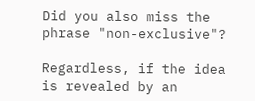Did you also miss the phrase "non-exclusive"?

Regardless, if the idea is revealed by an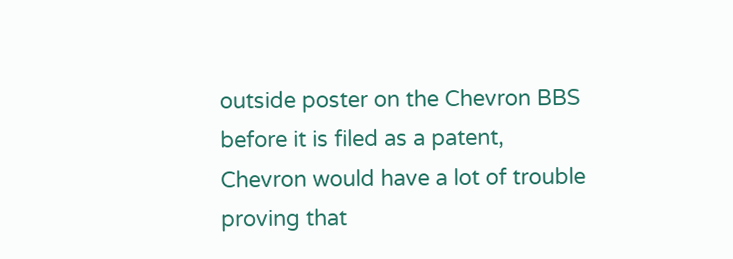outside poster on the Chevron BBS before it is filed as a patent, Chevron would have a lot of trouble proving that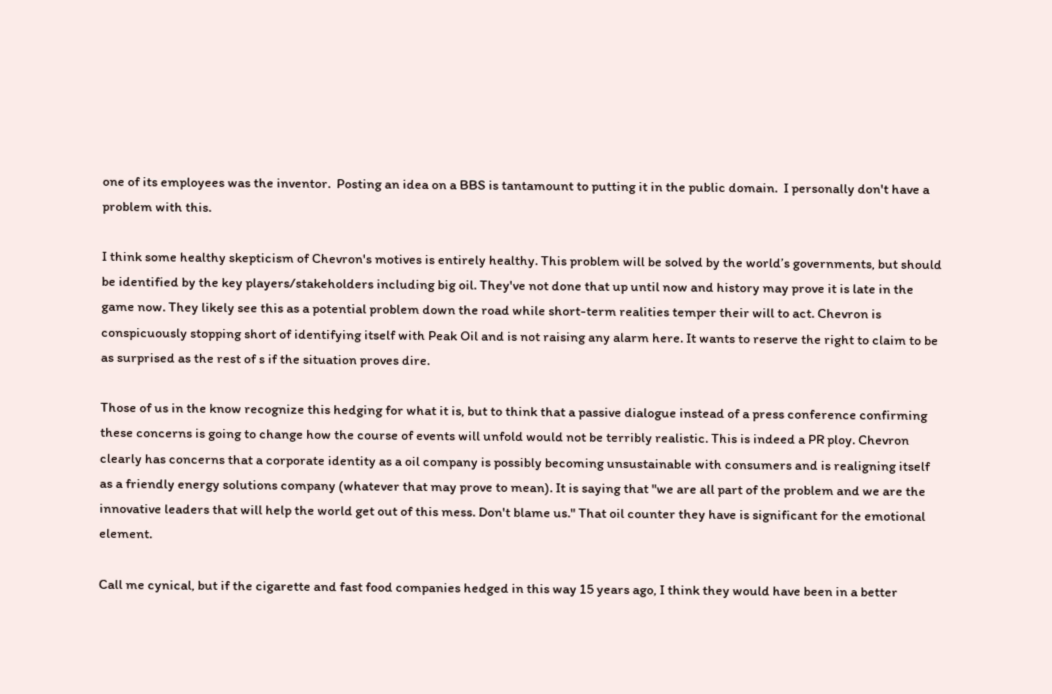one of its employees was the inventor.  Posting an idea on a BBS is tantamount to putting it in the public domain.  I personally don't have a problem with this.

I think some healthy skepticism of Chevron's motives is entirely healthy. This problem will be solved by the world’s governments, but should be identified by the key players/stakeholders including big oil. They've not done that up until now and history may prove it is late in the game now. They likely see this as a potential problem down the road while short-term realities temper their will to act. Chevron is conspicuously stopping short of identifying itself with Peak Oil and is not raising any alarm here. It wants to reserve the right to claim to be as surprised as the rest of s if the situation proves dire.

Those of us in the know recognize this hedging for what it is, but to think that a passive dialogue instead of a press conference confirming these concerns is going to change how the course of events will unfold would not be terribly realistic. This is indeed a PR ploy. Chevron clearly has concerns that a corporate identity as a oil company is possibly becoming unsustainable with consumers and is realigning itself as a friendly energy solutions company (whatever that may prove to mean). It is saying that "we are all part of the problem and we are the innovative leaders that will help the world get out of this mess. Don't blame us." That oil counter they have is significant for the emotional element.

Call me cynical, but if the cigarette and fast food companies hedged in this way 15 years ago, I think they would have been in a better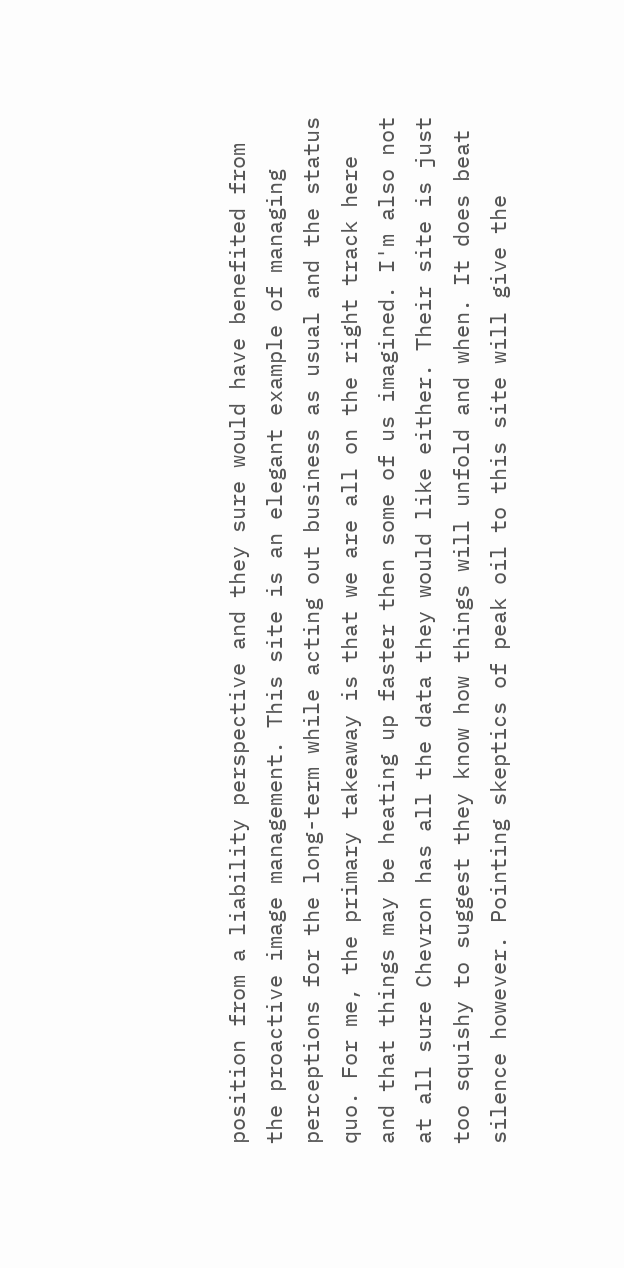position from a liability perspective and they sure would have benefited from the proactive image management. This site is an elegant example of managing perceptions for the long-term while acting out business as usual and the status quo. For me, the primary takeaway is that we are all on the right track here and that things may be heating up faster then some of us imagined. I'm also not at all sure Chevron has all the data they would like either. Their site is just too squishy to suggest they know how things will unfold and when. It does beat silence however. Pointing skeptics of peak oil to this site will give the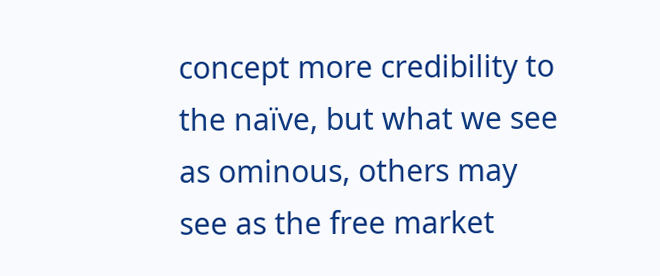concept more credibility to the naïve, but what we see as ominous, others may see as the free market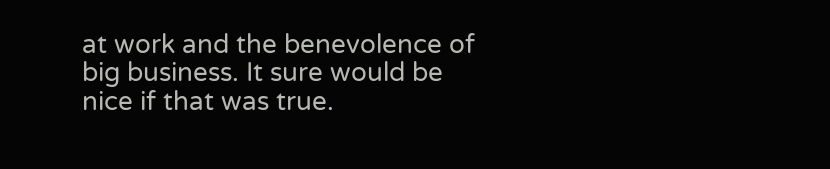at work and the benevolence of big business. It sure would be nice if that was true.